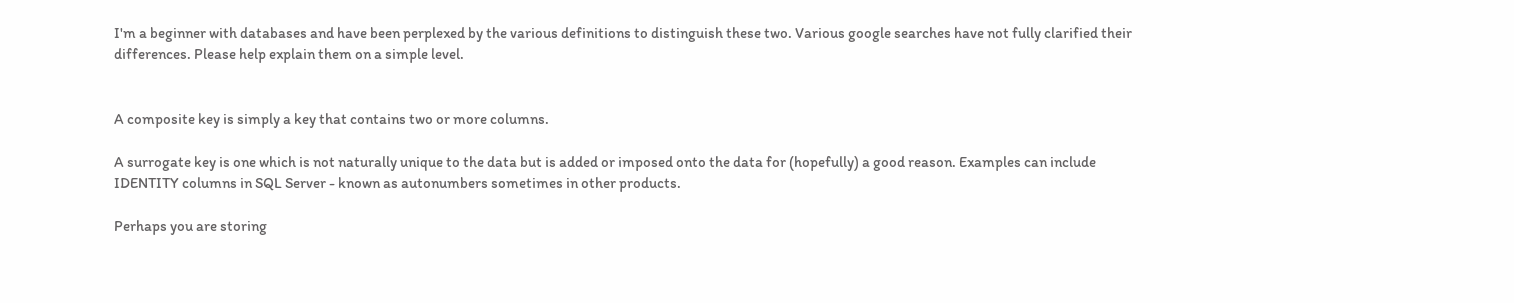I'm a beginner with databases and have been perplexed by the various definitions to distinguish these two. Various google searches have not fully clarified their differences. Please help explain them on a simple level.


A composite key is simply a key that contains two or more columns.

A surrogate key is one which is not naturally unique to the data but is added or imposed onto the data for (hopefully) a good reason. Examples can include IDENTITY columns in SQL Server - known as autonumbers sometimes in other products.

Perhaps you are storing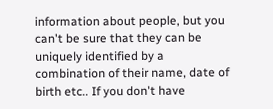information about people, but you can't be sure that they can be uniquely identified by a combination of their name, date of birth etc.. If you don't have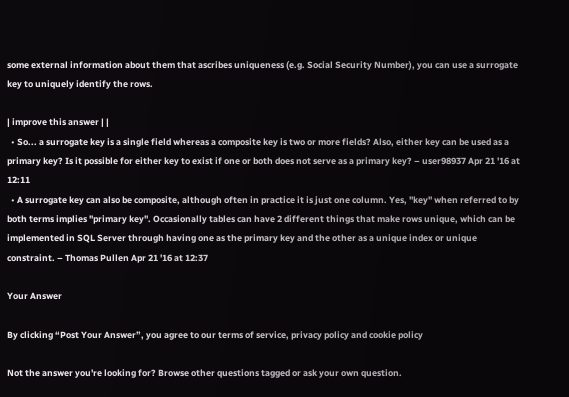some external information about them that ascribes uniqueness (e.g. Social Security Number), you can use a surrogate key to uniquely identify the rows.

| improve this answer | |
  • So... a surrogate key is a single field whereas a composite key is two or more fields? Also, either key can be used as a primary key? Is it possible for either key to exist if one or both does not serve as a primary key? – user98937 Apr 21 '16 at 12:11
  • A surrogate key can also be composite, although often in practice it is just one column. Yes, "key" when referred to by both terms implies "primary key". Occasionally tables can have 2 different things that make rows unique, which can be implemented in SQL Server through having one as the primary key and the other as a unique index or unique constraint. – Thomas Pullen Apr 21 '16 at 12:37

Your Answer

By clicking “Post Your Answer”, you agree to our terms of service, privacy policy and cookie policy

Not the answer you're looking for? Browse other questions tagged or ask your own question.